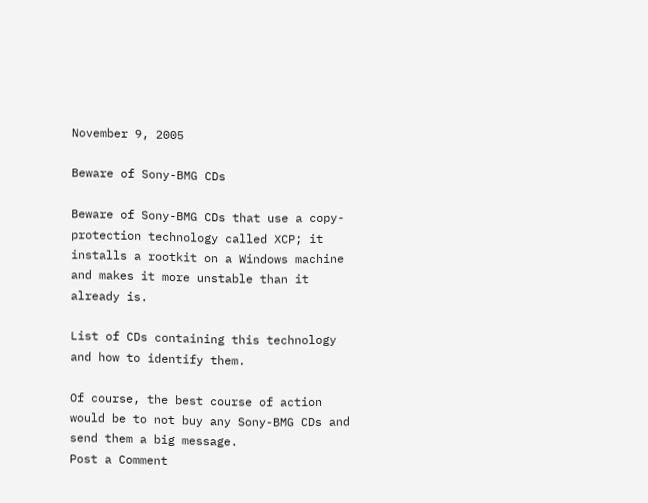November 9, 2005

Beware of Sony-BMG CDs

Beware of Sony-BMG CDs that use a copy-protection technology called XCP; it installs a rootkit on a Windows machine and makes it more unstable than it already is.

List of CDs containing this technology and how to identify them.

Of course, the best course of action would be to not buy any Sony-BMG CDs and send them a big message.
Post a Comment